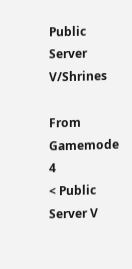Public Server V/Shrines

From Gamemode 4
< Public Server V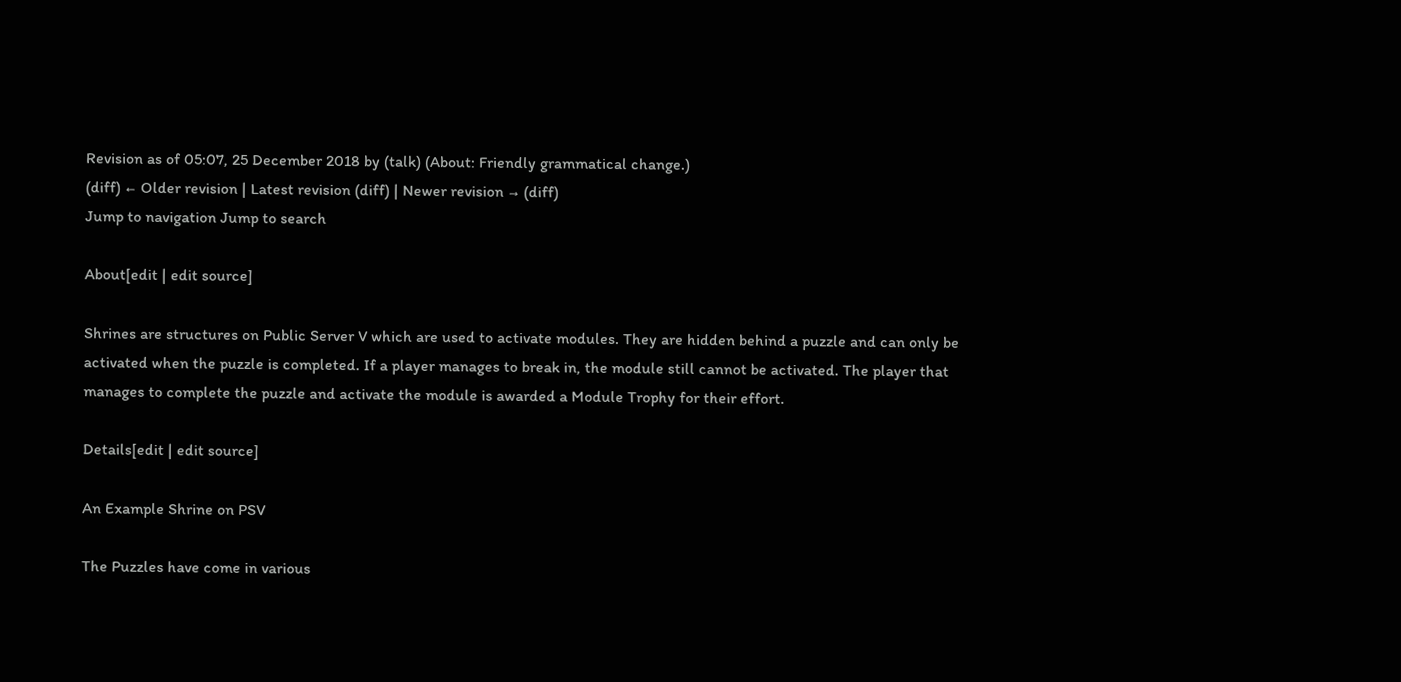Revision as of 05:07, 25 December 2018 by (talk) (About: Friendly grammatical change.)
(diff) ← Older revision | Latest revision (diff) | Newer revision → (diff)
Jump to navigation Jump to search

About[edit | edit source]

Shrines are structures on Public Server V which are used to activate modules. They are hidden behind a puzzle and can only be activated when the puzzle is completed. If a player manages to break in, the module still cannot be activated. The player that manages to complete the puzzle and activate the module is awarded a Module Trophy for their effort.

Details[edit | edit source]

An Example Shrine on PSV

The Puzzles have come in various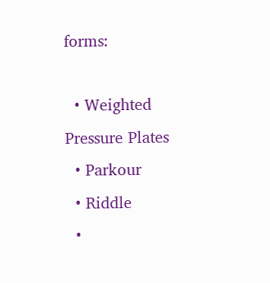forms:

  • Weighted Pressure Plates
  • Parkour
  • Riddle
  •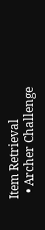Item Retrieval
  • Archer Challenge